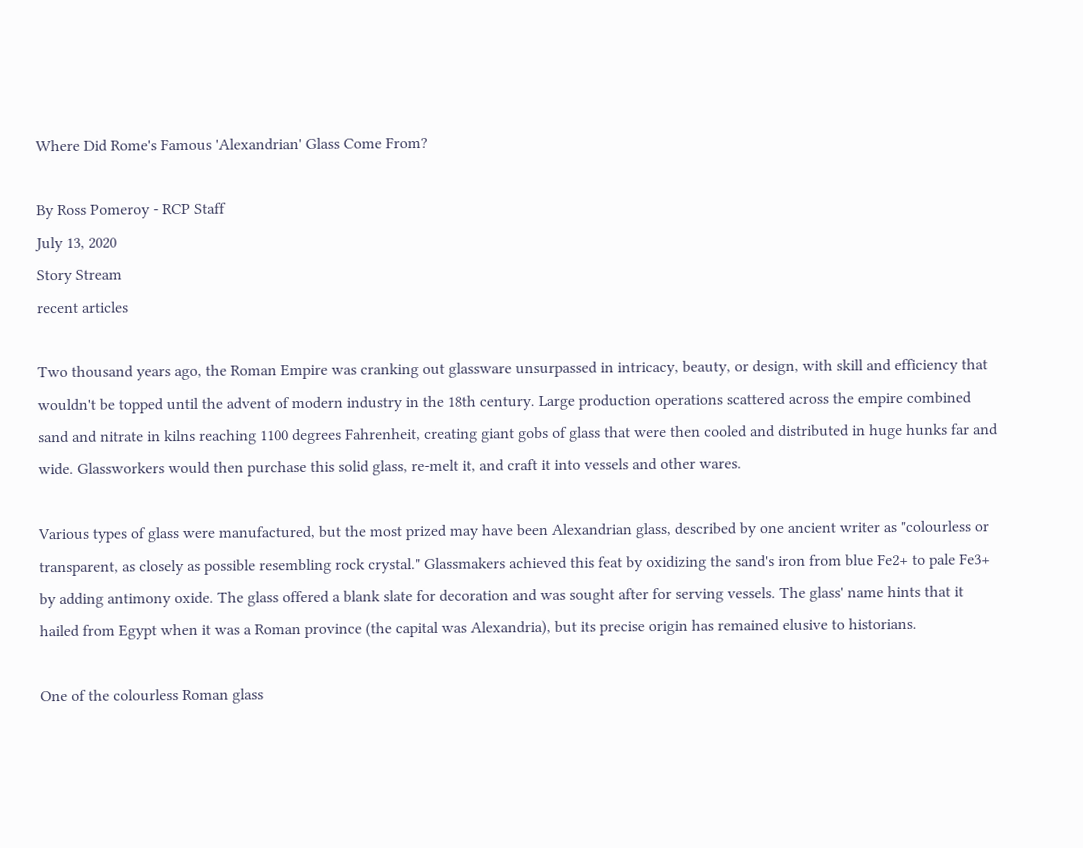Where Did Rome's Famous 'Alexandrian' Glass Come From?

By Ross Pomeroy - RCP Staff
July 13, 2020
Story Stream
recent articles

Two thousand years ago, the Roman Empire was cranking out glassware unsurpassed in intricacy, beauty, or design, with skill and efficiency that wouldn't be topped until the advent of modern industry in the 18th century. Large production operations scattered across the empire combined sand and nitrate in kilns reaching 1100 degrees Fahrenheit, creating giant gobs of glass that were then cooled and distributed in huge hunks far and wide. Glassworkers would then purchase this solid glass, re-melt it, and craft it into vessels and other wares.

Various types of glass were manufactured, but the most prized may have been Alexandrian glass, described by one ancient writer as "colourless or transparent, as closely as possible resembling rock crystal." Glassmakers achieved this feat by oxidizing the sand's iron from blue Fe2+ to pale Fe3+ by adding antimony oxide. The glass offered a blank slate for decoration and was sought after for serving vessels. The glass' name hints that it hailed from Egypt when it was a Roman province (the capital was Alexandria), but its precise origin has remained elusive to historians.

One of the colourless Roman glass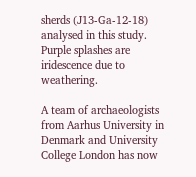sherds (J13-Ga-12-18) analysed in this study. Purple splashes are iridescence due to weathering.

A team of archaeologists from Aarhus University in Denmark and University College London has now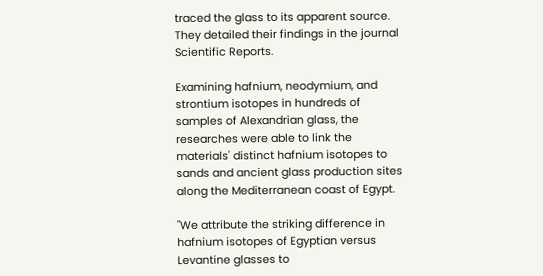traced the glass to its apparent source. They detailed their findings in the journal Scientific Reports.

Examining hafnium, neodymium, and strontium isotopes in hundreds of samples of Alexandrian glass, the researches were able to link the materials' distinct hafnium isotopes to sands and ancient glass production sites along the Mediterranean coast of Egypt.

"We attribute the striking difference in hafnium isotopes of Egyptian versus Levantine glasses to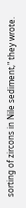sorting of zircons in Nile sediment," they wrote.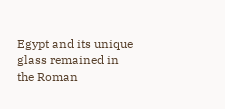Egypt and its unique glass remained in the Roman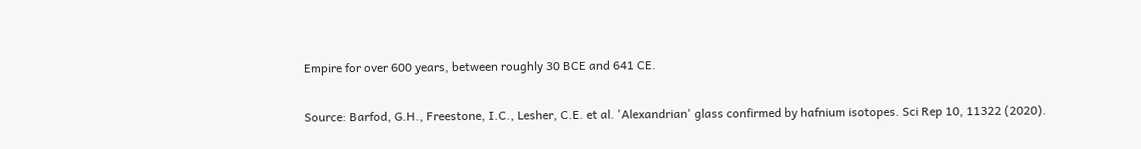Empire for over 600 years, between roughly 30 BCE and 641 CE.

Source: Barfod, G.H., Freestone, I.C., Lesher, C.E. et al. 'Alexandrian' glass confirmed by hafnium isotopes. Sci Rep 10, 11322 (2020).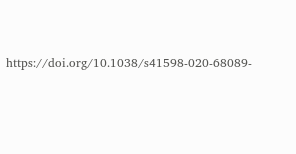https://doi.org/10.1038/s41598-020-68089-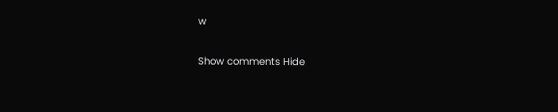w

Show comments Hide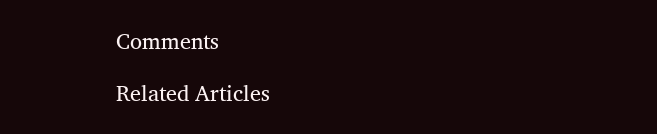Comments

Related Articles